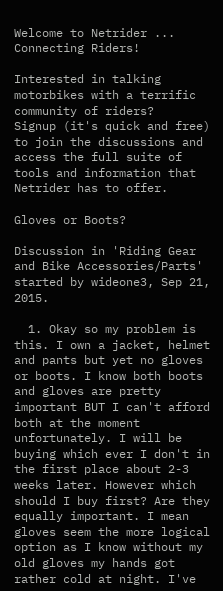Welcome to Netrider ... Connecting Riders!

Interested in talking motorbikes with a terrific community of riders?
Signup (it's quick and free) to join the discussions and access the full suite of tools and information that Netrider has to offer.

Gloves or Boots?

Discussion in 'Riding Gear and Bike Accessories/Parts' started by wideone3, Sep 21, 2015.

  1. Okay so my problem is this. I own a jacket, helmet and pants but yet no gloves or boots. I know both boots and gloves are pretty important BUT I can't afford both at the moment unfortunately. I will be buying which ever I don't in the first place about 2-3 weeks later. However which should I buy first? Are they equally important. I mean gloves seem the more logical option as I know without my old gloves my hands got rather cold at night. I've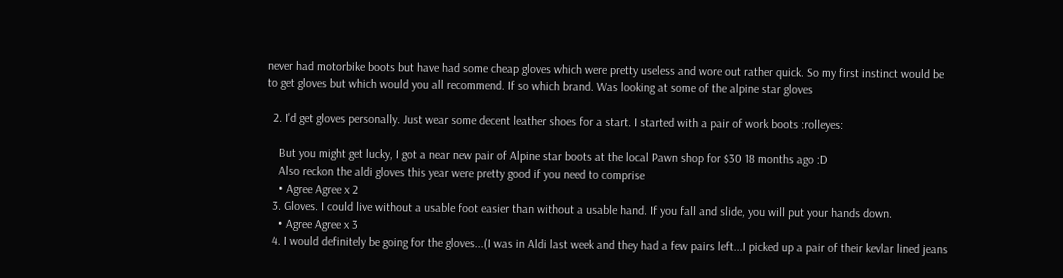never had motorbike boots but have had some cheap gloves which were pretty useless and wore out rather quick. So my first instinct would be to get gloves but which would you all recommend. If so which brand. Was looking at some of the alpine star gloves

  2. I'd get gloves personally. Just wear some decent leather shoes for a start. I started with a pair of work boots :rolleyes:

    But you might get lucky, I got a near new pair of Alpine star boots at the local Pawn shop for $30 18 months ago :D
    Also reckon the aldi gloves this year were pretty good if you need to comprise
    • Agree Agree x 2
  3. Gloves. I could live without a usable foot easier than without a usable hand. If you fall and slide, you will put your hands down.
    • Agree Agree x 3
  4. I would definitely be going for the gloves...(I was in Aldi last week and they had a few pairs left...I picked up a pair of their kevlar lined jeans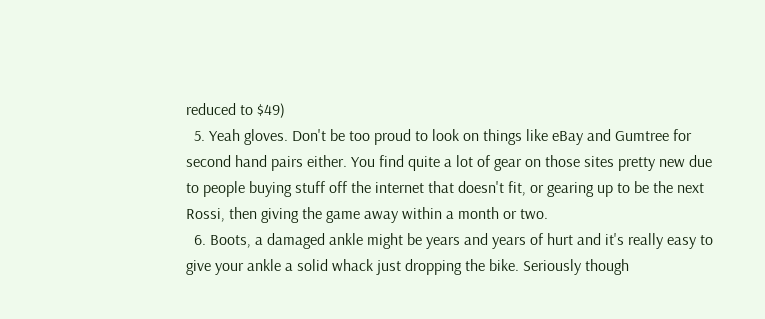reduced to $49)
  5. Yeah gloves. Don't be too proud to look on things like eBay and Gumtree for second hand pairs either. You find quite a lot of gear on those sites pretty new due to people buying stuff off the internet that doesn't fit, or gearing up to be the next Rossi, then giving the game away within a month or two.
  6. Boots, a damaged ankle might be years and years of hurt and it's really easy to give your ankle a solid whack just dropping the bike. Seriously though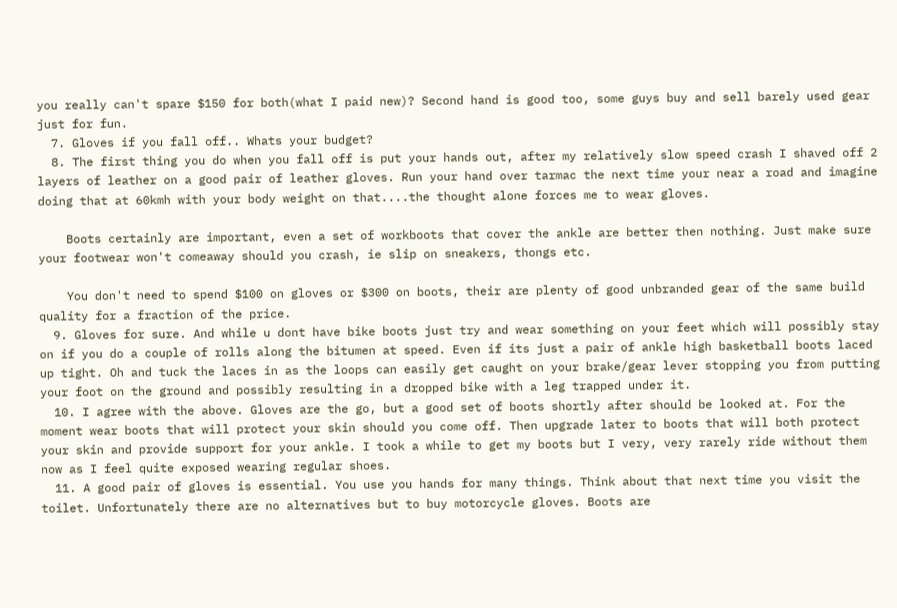you really can't spare $150 for both(what I paid new)? Second hand is good too, some guys buy and sell barely used gear just for fun.
  7. Gloves if you fall off.. Whats your budget?
  8. The first thing you do when you fall off is put your hands out, after my relatively slow speed crash I shaved off 2 layers of leather on a good pair of leather gloves. Run your hand over tarmac the next time your near a road and imagine doing that at 60kmh with your body weight on that....the thought alone forces me to wear gloves.

    Boots certainly are important, even a set of workboots that cover the ankle are better then nothing. Just make sure your footwear won't comeaway should you crash, ie slip on sneakers, thongs etc.

    You don't need to spend $100 on gloves or $300 on boots, their are plenty of good unbranded gear of the same build quality for a fraction of the price.
  9. Gloves for sure. And while u dont have bike boots just try and wear something on your feet which will possibly stay on if you do a couple of rolls along the bitumen at speed. Even if its just a pair of ankle high basketball boots laced up tight. Oh and tuck the laces in as the loops can easily get caught on your brake/gear lever stopping you from putting your foot on the ground and possibly resulting in a dropped bike with a leg trapped under it.
  10. I agree with the above. Gloves are the go, but a good set of boots shortly after should be looked at. For the moment wear boots that will protect your skin should you come off. Then upgrade later to boots that will both protect your skin and provide support for your ankle. I took a while to get my boots but I very, very rarely ride without them now as I feel quite exposed wearing regular shoes.
  11. A good pair of gloves is essential. You use you hands for many things. Think about that next time you visit the toilet. Unfortunately there are no alternatives but to buy motorcycle gloves. Boots are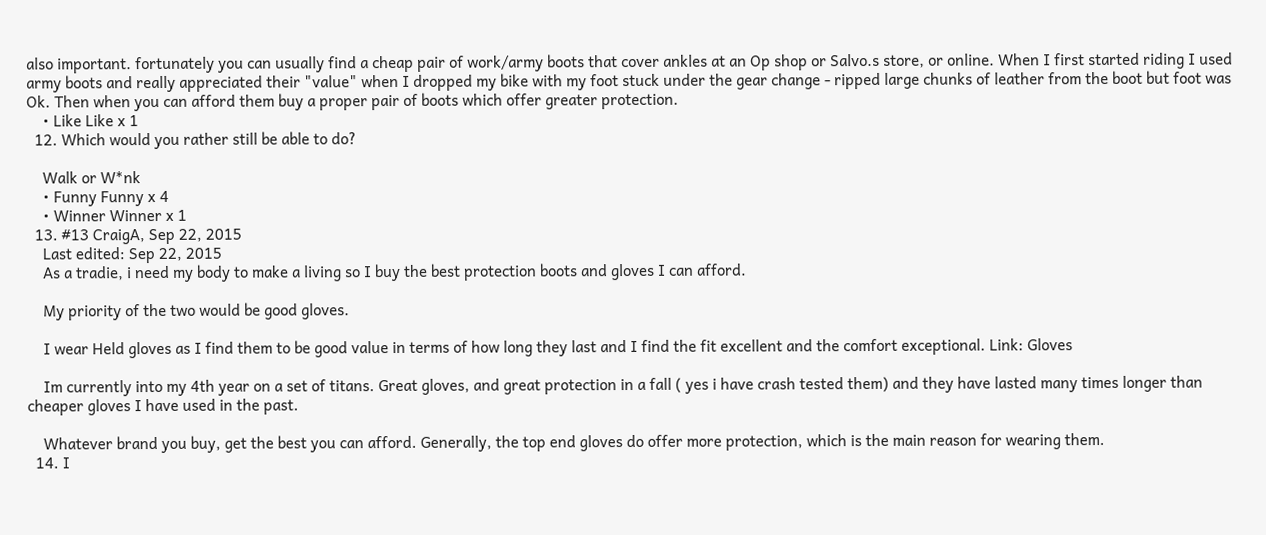also important. fortunately you can usually find a cheap pair of work/army boots that cover ankles at an Op shop or Salvo.s store, or online. When I first started riding I used army boots and really appreciated their "value" when I dropped my bike with my foot stuck under the gear change - ripped large chunks of leather from the boot but foot was Ok. Then when you can afford them buy a proper pair of boots which offer greater protection.
    • Like Like x 1
  12. Which would you rather still be able to do?

    Walk or W*nk
    • Funny Funny x 4
    • Winner Winner x 1
  13. #13 CraigA, Sep 22, 2015
    Last edited: Sep 22, 2015
    As a tradie, i need my body to make a living so I buy the best protection boots and gloves I can afford.

    My priority of the two would be good gloves.

    I wear Held gloves as I find them to be good value in terms of how long they last and I find the fit excellent and the comfort exceptional. Link: Gloves

    Im currently into my 4th year on a set of titans. Great gloves, and great protection in a fall ( yes i have crash tested them) and they have lasted many times longer than cheaper gloves I have used in the past.

    Whatever brand you buy, get the best you can afford. Generally, the top end gloves do offer more protection, which is the main reason for wearing them.
  14. I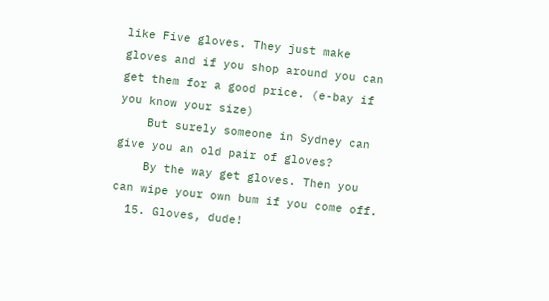like Five gloves. They just make gloves and if you shop around you can get them for a good price. (e-bay if you know your size)
    But surely someone in Sydney can give you an old pair of gloves?
    By the way get gloves. Then you can wipe your own bum if you come off.
  15. Gloves, dude!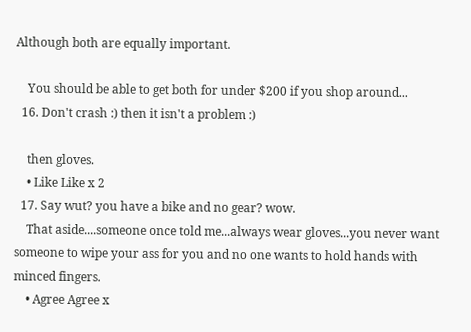Although both are equally important.

    You should be able to get both for under $200 if you shop around...
  16. Don't crash :) then it isn't a problem :)

    then gloves.
    • Like Like x 2
  17. Say wut? you have a bike and no gear? wow.
    That aside....someone once told me...always wear gloves...you never want someone to wipe your ass for you and no one wants to hold hands with minced fingers.
    • Agree Agree x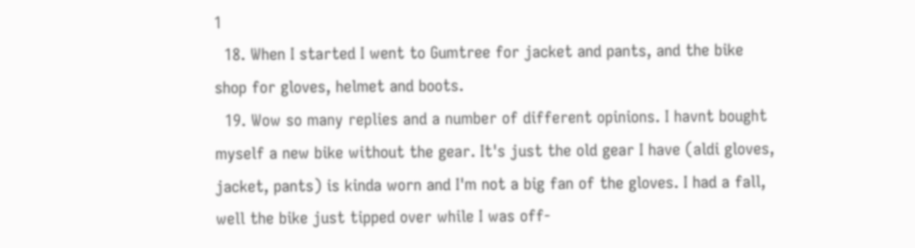1
  18. When I started I went to Gumtree for jacket and pants, and the bike shop for gloves, helmet and boots.
  19. Wow so many replies and a number of different opinions. I havnt bought myself a new bike without the gear. It's just the old gear I have (aldi gloves, jacket, pants) is kinda worn and I'm not a big fan of the gloves. I had a fall, well the bike just tipped over while I was off-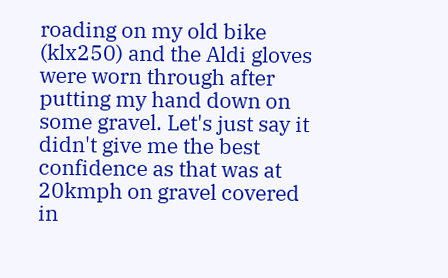roading on my old bike (klx250) and the Aldi gloves were worn through after putting my hand down on some gravel. Let's just say it didn't give me the best confidence as that was at 20kmph on gravel covered in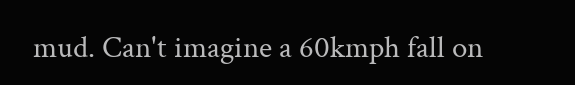mud. Can't imagine a 60kmph fall on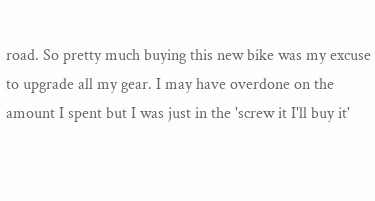road. So pretty much buying this new bike was my excuse to upgrade all my gear. I may have overdone on the amount I spent but I was just in the 'screw it I'll buy it'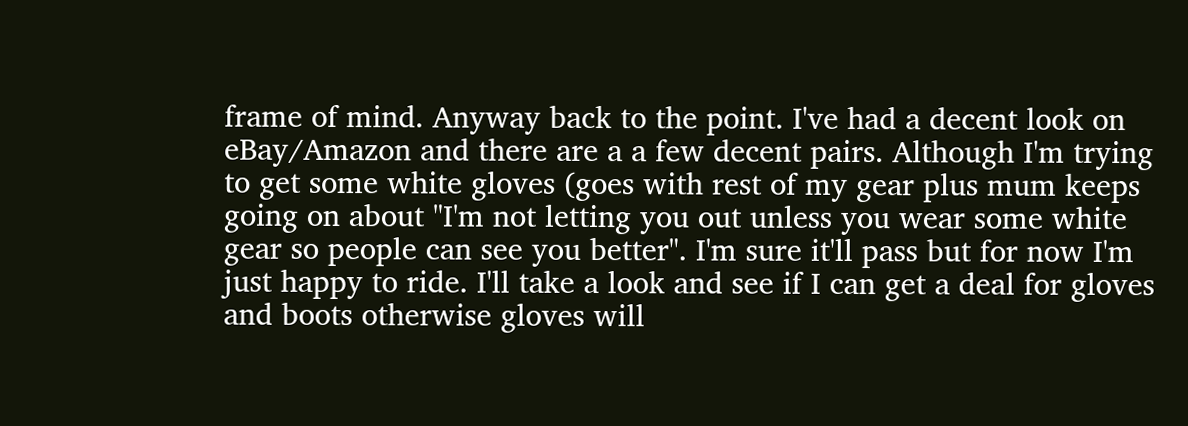frame of mind. Anyway back to the point. I've had a decent look on eBay/Amazon and there are a a few decent pairs. Although I'm trying to get some white gloves (goes with rest of my gear plus mum keeps going on about "I'm not letting you out unless you wear some white gear so people can see you better". I'm sure it'll pass but for now I'm just happy to ride. I'll take a look and see if I can get a deal for gloves and boots otherwise gloves will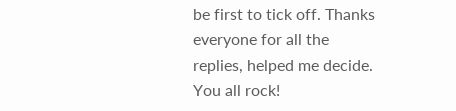be first to tick off. Thanks everyone for all the replies, helped me decide. You all rock!